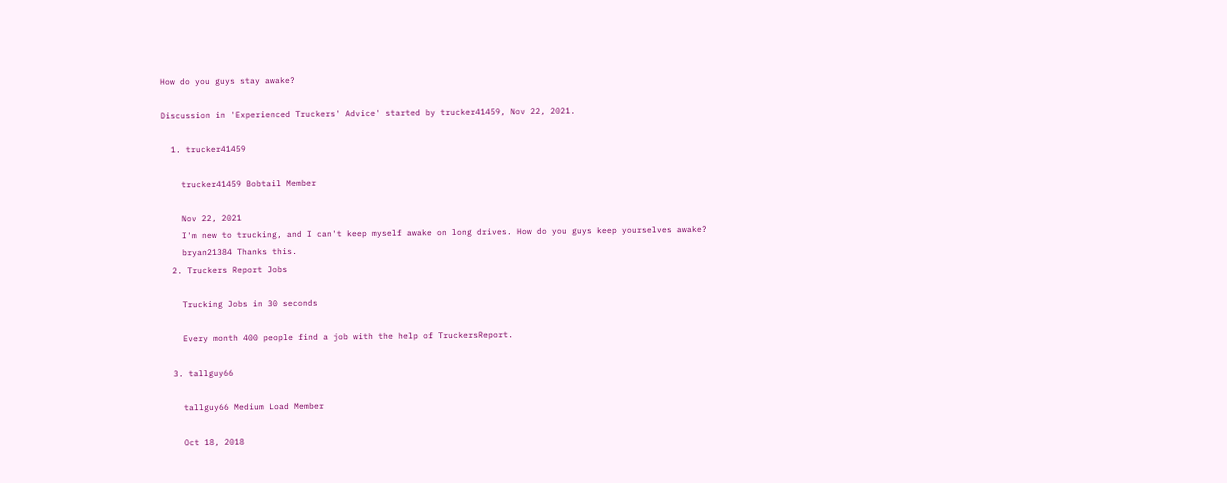How do you guys stay awake?

Discussion in 'Experienced Truckers' Advice' started by trucker41459, Nov 22, 2021.

  1. trucker41459

    trucker41459 Bobtail Member

    Nov 22, 2021
    I'm new to trucking, and I can't keep myself awake on long drives. How do you guys keep yourselves awake?
    bryan21384 Thanks this.
  2. Truckers Report Jobs

    Trucking Jobs in 30 seconds

    Every month 400 people find a job with the help of TruckersReport.

  3. tallguy66

    tallguy66 Medium Load Member

    Oct 18, 2018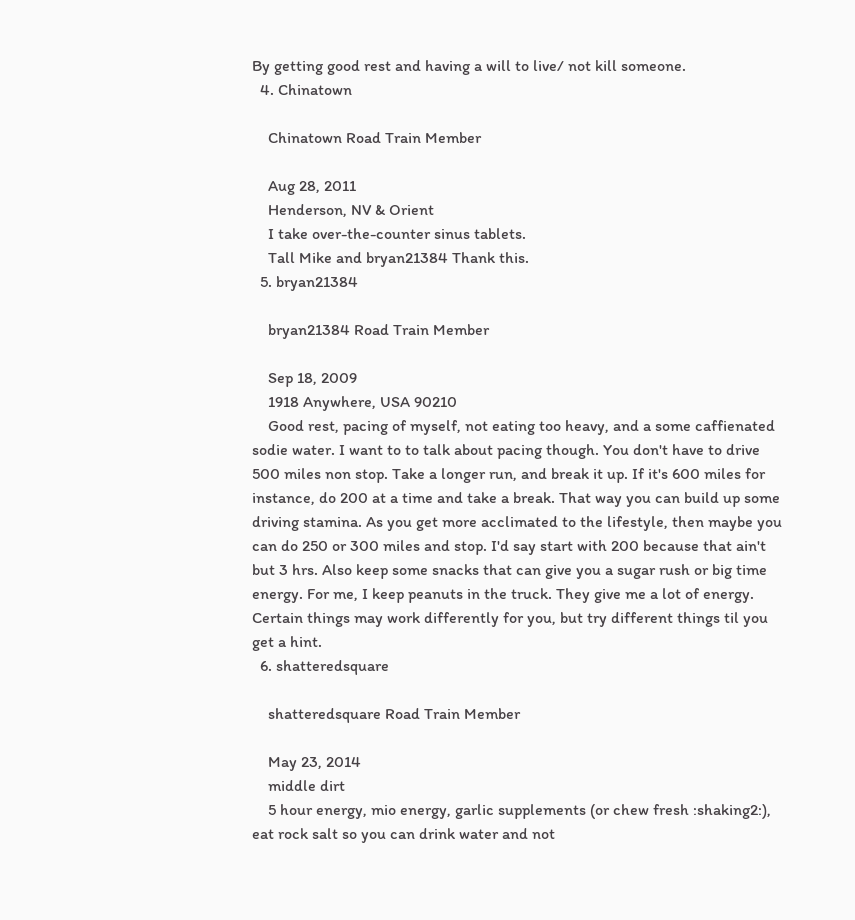By getting good rest and having a will to live/ not kill someone.
  4. Chinatown

    Chinatown Road Train Member

    Aug 28, 2011
    Henderson, NV & Orient
    I take over-the-counter sinus tablets.
    Tall Mike and bryan21384 Thank this.
  5. bryan21384

    bryan21384 Road Train Member

    Sep 18, 2009
    1918 Anywhere, USA 90210
    Good rest, pacing of myself, not eating too heavy, and a some caffienated sodie water. I want to to talk about pacing though. You don't have to drive 500 miles non stop. Take a longer run, and break it up. If it's 600 miles for instance, do 200 at a time and take a break. That way you can build up some driving stamina. As you get more acclimated to the lifestyle, then maybe you can do 250 or 300 miles and stop. I'd say start with 200 because that ain't but 3 hrs. Also keep some snacks that can give you a sugar rush or big time energy. For me, I keep peanuts in the truck. They give me a lot of energy. Certain things may work differently for you, but try different things til you get a hint.
  6. shatteredsquare

    shatteredsquare Road Train Member

    May 23, 2014
    middle dirt
    5 hour energy, mio energy, garlic supplements (or chew fresh :shaking2:), eat rock salt so you can drink water and not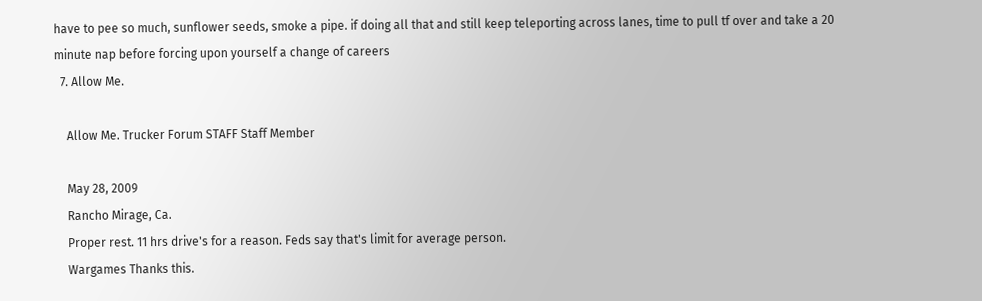have to pee so much, sunflower seeds, smoke a pipe. if doing all that and still keep teleporting across lanes, time to pull tf over and take a 20 minute nap before forcing upon yourself a change of careers
  7. Allow Me.

    Allow Me. Trucker Forum STAFF Staff Member

    May 28, 2009
    Rancho Mirage, Ca.
    Proper rest. 11 hrs drive's for a reason. Feds say that's limit for average person.
    Wargames Thanks this.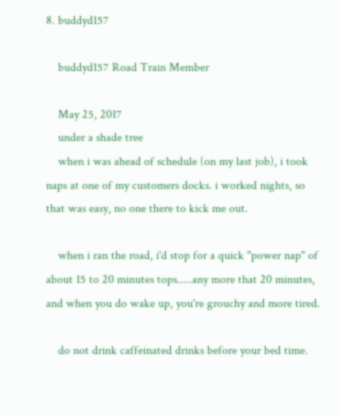8. buddyd157

    buddyd157 Road Train Member

    May 25, 2017
    under a shade tree
    when i was ahead of schedule (on my last job), i took naps at one of my customers docks. i worked nights, so that was easy, no one there to kick me out.

    when i ran the road, i'd stop for a quick "power nap" of about 15 to 20 minutes tops.....any more that 20 minutes, and when you do wake up, you're grouchy and more tired.

    do not drink caffeinated drinks before your bed time.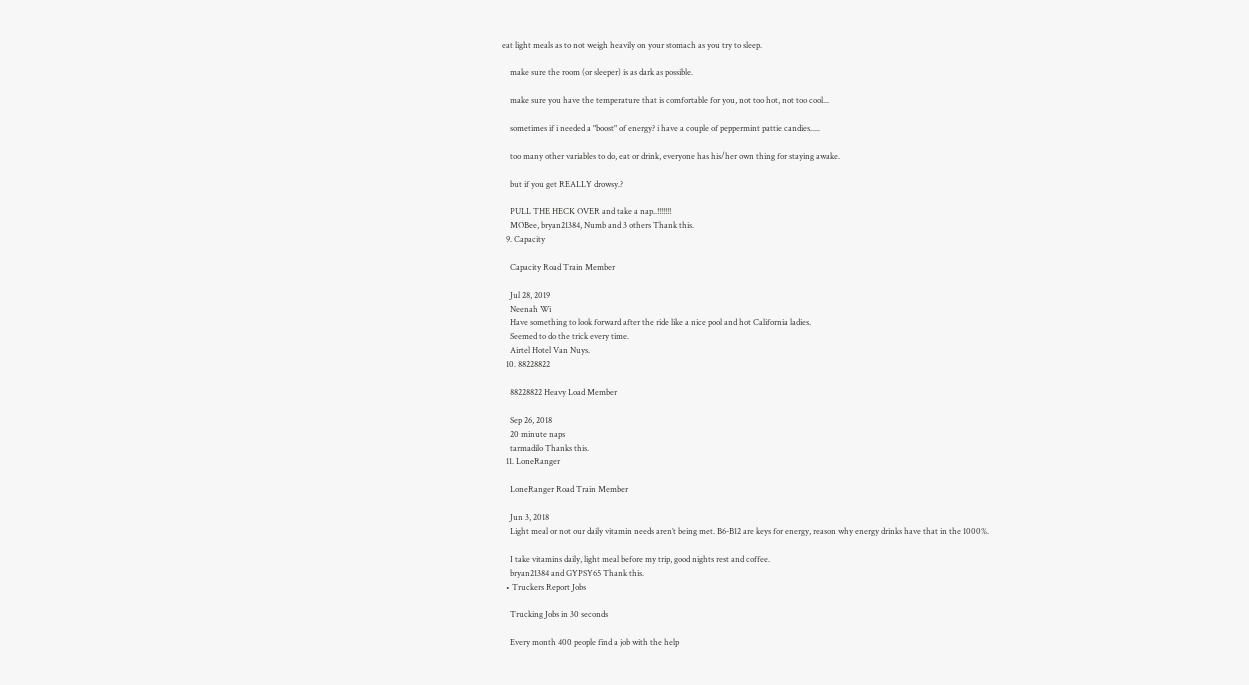eat light meals as to not weigh heavily on your stomach as you try to sleep.

    make sure the room (or sleeper) is as dark as possible.

    make sure you have the temperature that is comfortable for you, not too hot, not too cool...

    sometimes if i needed a "boost" of energy? i have a couple of peppermint pattie candies.....

    too many other variables to do, eat or drink, everyone has his/her own thing for staying awake.

    but if you get REALLY drowsy.?

    PULL THE HECK OVER and take a nap..!!!!!!!
    MOBee, bryan21384, Numb and 3 others Thank this.
  9. Capacity

    Capacity Road Train Member

    Jul 28, 2019
    Neenah Wi
    Have something to look forward after the ride like a nice pool and hot California ladies.
    Seemed to do the trick every time.
    Airtel Hotel Van Nuys.
  10. 88228822

    88228822 Heavy Load Member

    Sep 26, 2018
    20 minute naps
    tarmadilo Thanks this.
  11. LoneRanger

    LoneRanger Road Train Member

    Jun 3, 2018
    Light meal or not our daily vitamin needs aren’t being met. B6-B12 are keys for energy, reason why energy drinks have that in the 1000%.

    I take vitamins daily, light meal before my trip, good nights rest and coffee.
    bryan21384 and GYPSY65 Thank this.
  • Truckers Report Jobs

    Trucking Jobs in 30 seconds

    Every month 400 people find a job with the help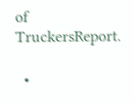of TruckersReport.

  •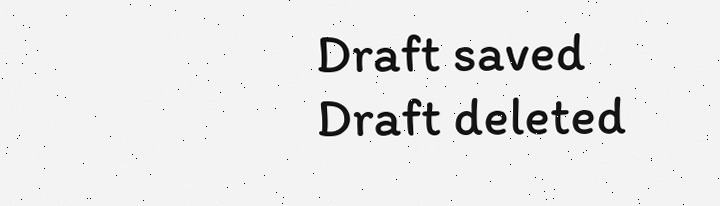Draft saved Draft deleted